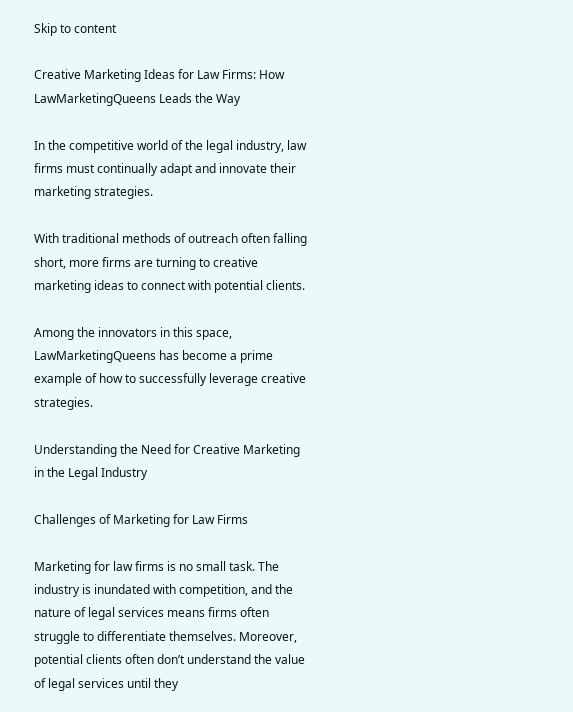Skip to content

Creative Marketing Ideas for Law Firms: How LawMarketingQueens Leads the Way

In the competitive world of the legal industry, law firms must continually adapt and innovate their marketing strategies.

With traditional methods of outreach often falling short, more firms are turning to creative marketing ideas to connect with potential clients.

Among the innovators in this space, LawMarketingQueens has become a prime example of how to successfully leverage creative strategies.

Understanding the Need for Creative Marketing in the Legal Industry

Challenges of Marketing for Law Firms

Marketing for law firms is no small task. The industry is inundated with competition, and the nature of legal services means firms often struggle to differentiate themselves. Moreover, potential clients often don’t understand the value of legal services until they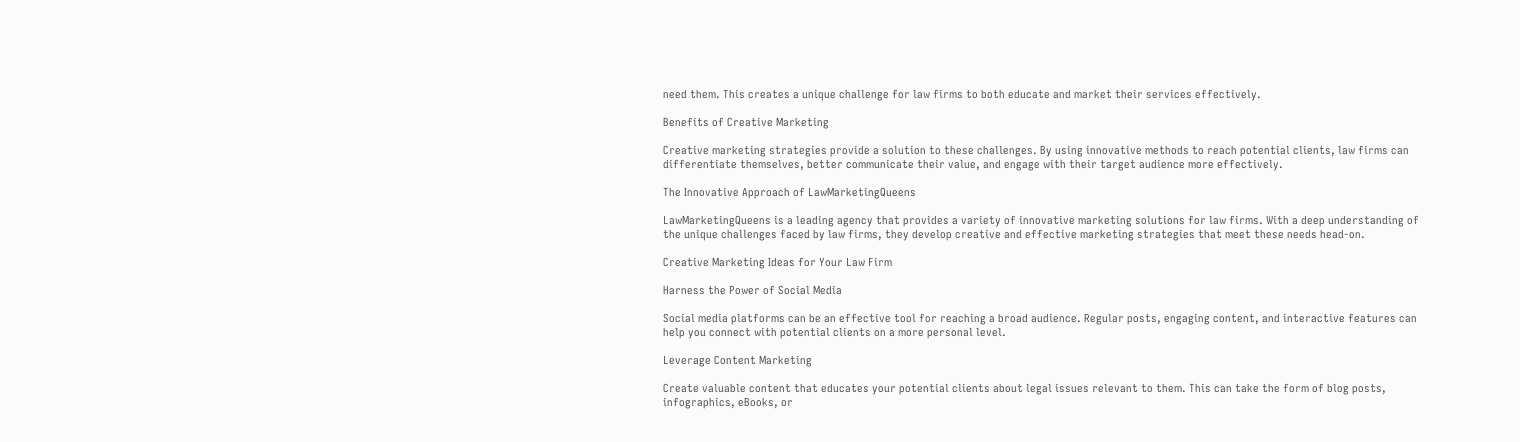need them. This creates a unique challenge for law firms to both educate and market their services effectively.

Benefits of Creative Marketing

Creative marketing strategies provide a solution to these challenges. By using innovative methods to reach potential clients, law firms can differentiate themselves, better communicate their value, and engage with their target audience more effectively.

The Innovative Approach of LawMarketingQueens

LawMarketingQueens is a leading agency that provides a variety of innovative marketing solutions for law firms. With a deep understanding of the unique challenges faced by law firms, they develop creative and effective marketing strategies that meet these needs head-on.

Creative Marketing Ideas for Your Law Firm

Harness the Power of Social Media

Social media platforms can be an effective tool for reaching a broad audience. Regular posts, engaging content, and interactive features can help you connect with potential clients on a more personal level.

Leverage Content Marketing

Create valuable content that educates your potential clients about legal issues relevant to them. This can take the form of blog posts, infographics, eBooks, or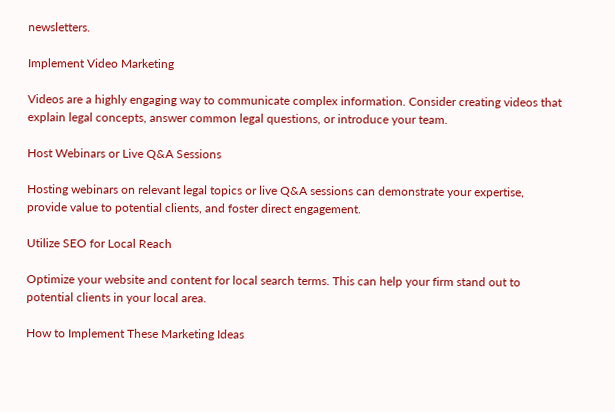newsletters.

Implement Video Marketing

Videos are a highly engaging way to communicate complex information. Consider creating videos that explain legal concepts, answer common legal questions, or introduce your team.

Host Webinars or Live Q&A Sessions

Hosting webinars on relevant legal topics or live Q&A sessions can demonstrate your expertise, provide value to potential clients, and foster direct engagement.

Utilize SEO for Local Reach

Optimize your website and content for local search terms. This can help your firm stand out to potential clients in your local area.

How to Implement These Marketing Ideas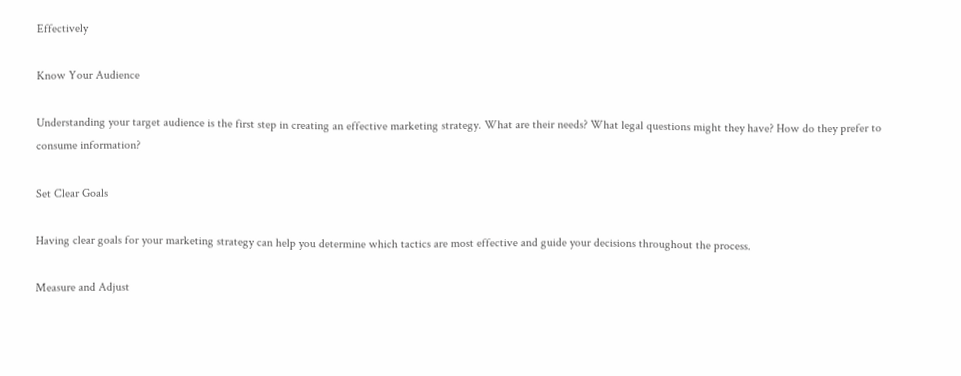Effectively

Know Your Audience

Understanding your target audience is the first step in creating an effective marketing strategy. What are their needs? What legal questions might they have? How do they prefer to consume information?

Set Clear Goals

Having clear goals for your marketing strategy can help you determine which tactics are most effective and guide your decisions throughout the process.

Measure and Adjust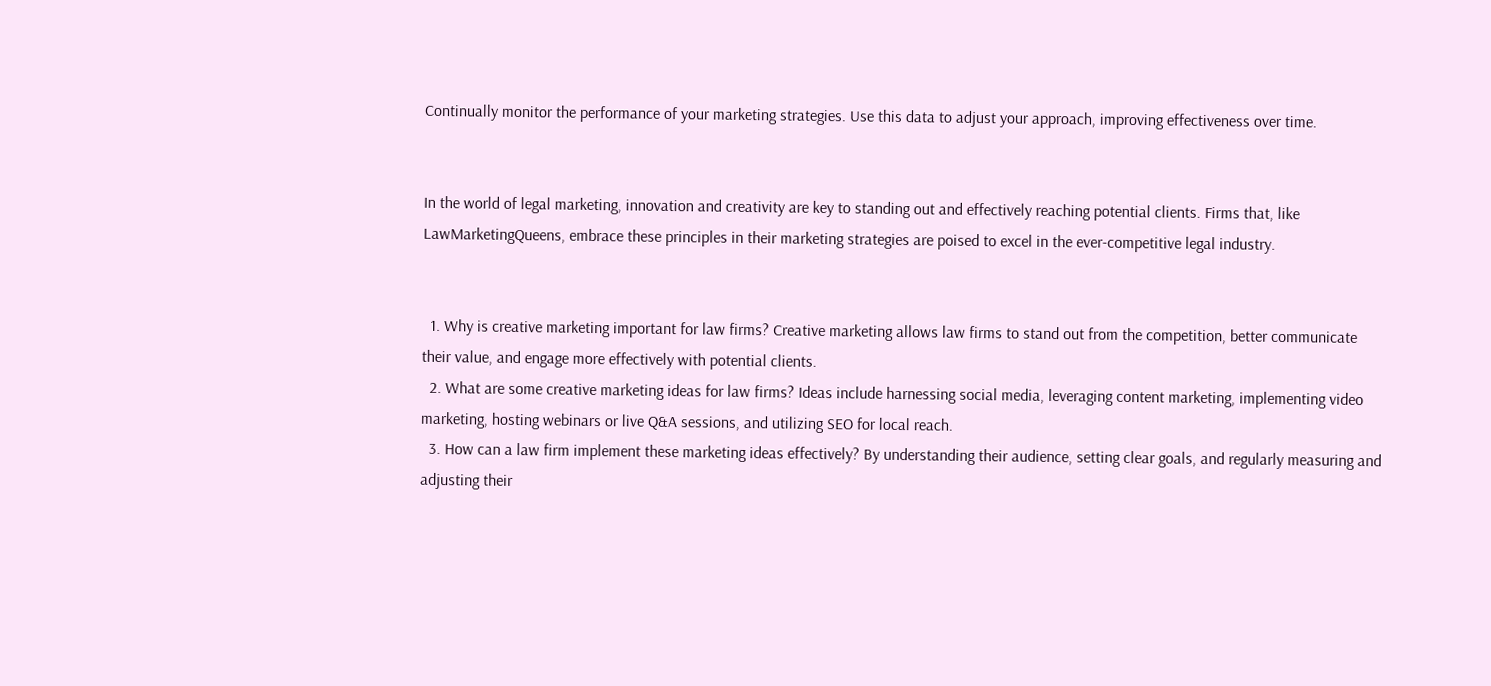Continually monitor the performance of your marketing strategies. Use this data to adjust your approach, improving effectiveness over time.


In the world of legal marketing, innovation and creativity are key to standing out and effectively reaching potential clients. Firms that, like LawMarketingQueens, embrace these principles in their marketing strategies are poised to excel in the ever-competitive legal industry.


  1. Why is creative marketing important for law firms? Creative marketing allows law firms to stand out from the competition, better communicate their value, and engage more effectively with potential clients.
  2. What are some creative marketing ideas for law firms? Ideas include harnessing social media, leveraging content marketing, implementing video marketing, hosting webinars or live Q&A sessions, and utilizing SEO for local reach.
  3. How can a law firm implement these marketing ideas effectively? By understanding their audience, setting clear goals, and regularly measuring and adjusting their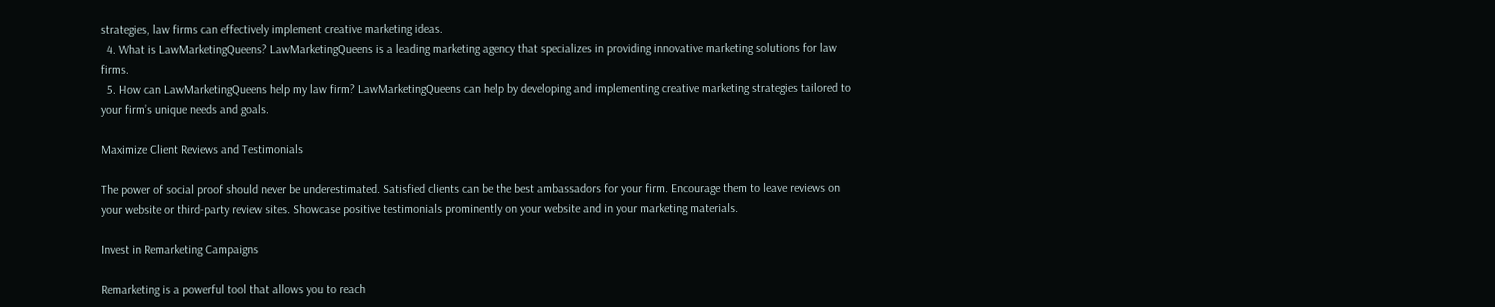strategies, law firms can effectively implement creative marketing ideas.
  4. What is LawMarketingQueens? LawMarketingQueens is a leading marketing agency that specializes in providing innovative marketing solutions for law firms.
  5. How can LawMarketingQueens help my law firm? LawMarketingQueens can help by developing and implementing creative marketing strategies tailored to your firm’s unique needs and goals.

Maximize Client Reviews and Testimonials

The power of social proof should never be underestimated. Satisfied clients can be the best ambassadors for your firm. Encourage them to leave reviews on your website or third-party review sites. Showcase positive testimonials prominently on your website and in your marketing materials.

Invest in Remarketing Campaigns

Remarketing is a powerful tool that allows you to reach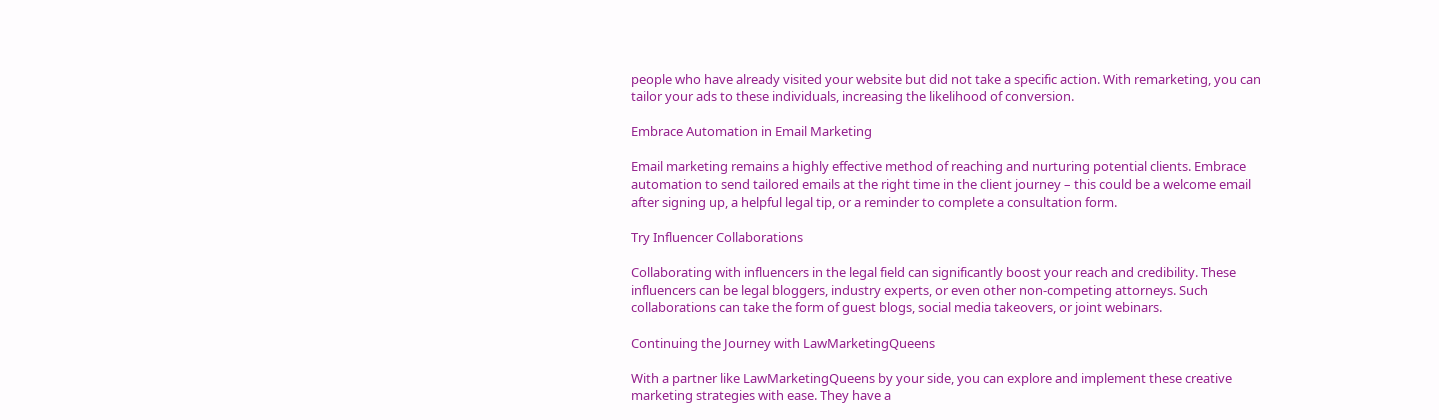people who have already visited your website but did not take a specific action. With remarketing, you can tailor your ads to these individuals, increasing the likelihood of conversion.

Embrace Automation in Email Marketing

Email marketing remains a highly effective method of reaching and nurturing potential clients. Embrace automation to send tailored emails at the right time in the client journey – this could be a welcome email after signing up, a helpful legal tip, or a reminder to complete a consultation form.

Try Influencer Collaborations

Collaborating with influencers in the legal field can significantly boost your reach and credibility. These influencers can be legal bloggers, industry experts, or even other non-competing attorneys. Such collaborations can take the form of guest blogs, social media takeovers, or joint webinars.

Continuing the Journey with LawMarketingQueens

With a partner like LawMarketingQueens by your side, you can explore and implement these creative marketing strategies with ease. They have a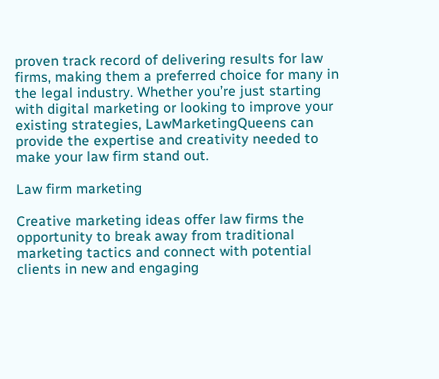proven track record of delivering results for law firms, making them a preferred choice for many in the legal industry. Whether you’re just starting with digital marketing or looking to improve your existing strategies, LawMarketingQueens can provide the expertise and creativity needed to make your law firm stand out.

Law firm marketing

Creative marketing ideas offer law firms the opportunity to break away from traditional marketing tactics and connect with potential clients in new and engaging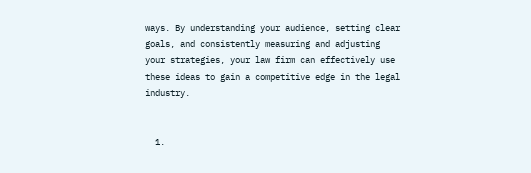ways. By understanding your audience, setting clear goals, and consistently measuring and adjusting your strategies, your law firm can effectively use these ideas to gain a competitive edge in the legal industry.


  1.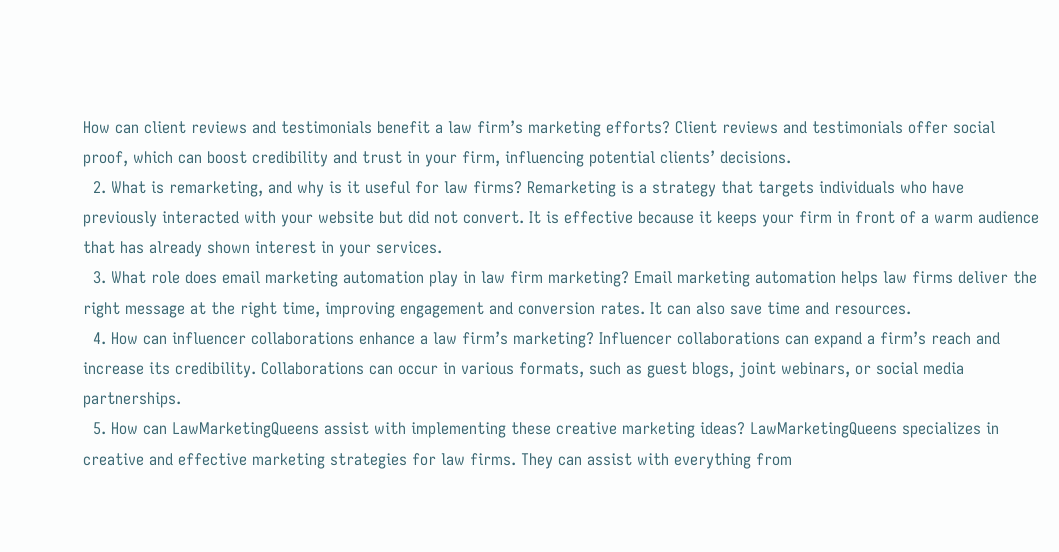How can client reviews and testimonials benefit a law firm’s marketing efforts? Client reviews and testimonials offer social proof, which can boost credibility and trust in your firm, influencing potential clients’ decisions.
  2. What is remarketing, and why is it useful for law firms? Remarketing is a strategy that targets individuals who have previously interacted with your website but did not convert. It is effective because it keeps your firm in front of a warm audience that has already shown interest in your services.
  3. What role does email marketing automation play in law firm marketing? Email marketing automation helps law firms deliver the right message at the right time, improving engagement and conversion rates. It can also save time and resources.
  4. How can influencer collaborations enhance a law firm’s marketing? Influencer collaborations can expand a firm’s reach and increase its credibility. Collaborations can occur in various formats, such as guest blogs, joint webinars, or social media partnerships.
  5. How can LawMarketingQueens assist with implementing these creative marketing ideas? LawMarketingQueens specializes in creative and effective marketing strategies for law firms. They can assist with everything from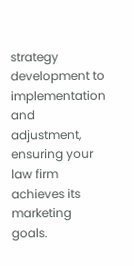strategy development to implementation and adjustment, ensuring your law firm achieves its marketing goals.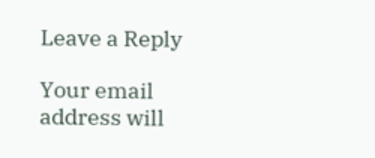Leave a Reply

Your email address will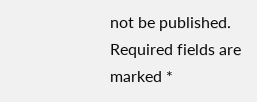not be published. Required fields are marked *